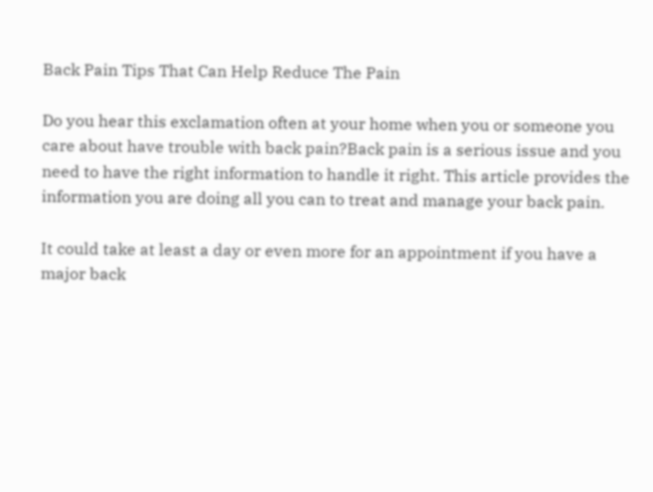Back Pain Tips That Can Help Reduce The Pain

Do you hear this exclamation often at your home when you or someone you care about have trouble with back pain?Back pain is a serious issue and you need to have the right information to handle it right. This article provides the information you are doing all you can to treat and manage your back pain.

It could take at least a day or even more for an appointment if you have a major back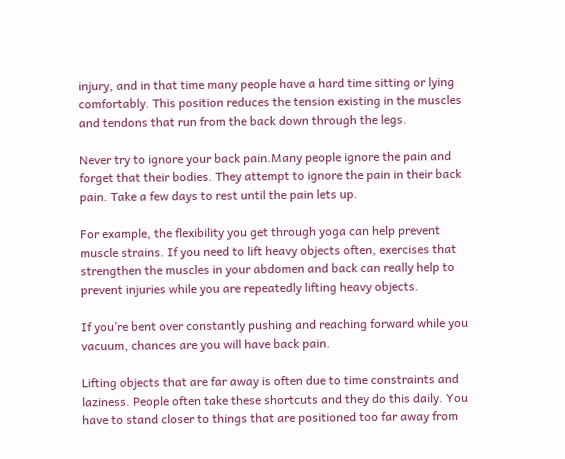injury, and in that time many people have a hard time sitting or lying comfortably. This position reduces the tension existing in the muscles and tendons that run from the back down through the legs.

Never try to ignore your back pain.Many people ignore the pain and forget that their bodies. They attempt to ignore the pain in their back pain. Take a few days to rest until the pain lets up.

For example, the flexibility you get through yoga can help prevent muscle strains. If you need to lift heavy objects often, exercises that strengthen the muscles in your abdomen and back can really help to prevent injuries while you are repeatedly lifting heavy objects.

If you’re bent over constantly pushing and reaching forward while you vacuum, chances are you will have back pain.

Lifting objects that are far away is often due to time constraints and laziness. People often take these shortcuts and they do this daily. You have to stand closer to things that are positioned too far away from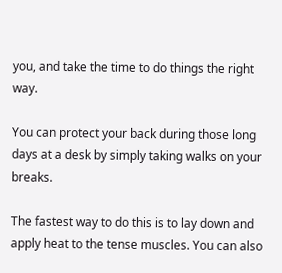you, and take the time to do things the right way.

You can protect your back during those long days at a desk by simply taking walks on your breaks.

The fastest way to do this is to lay down and apply heat to the tense muscles. You can also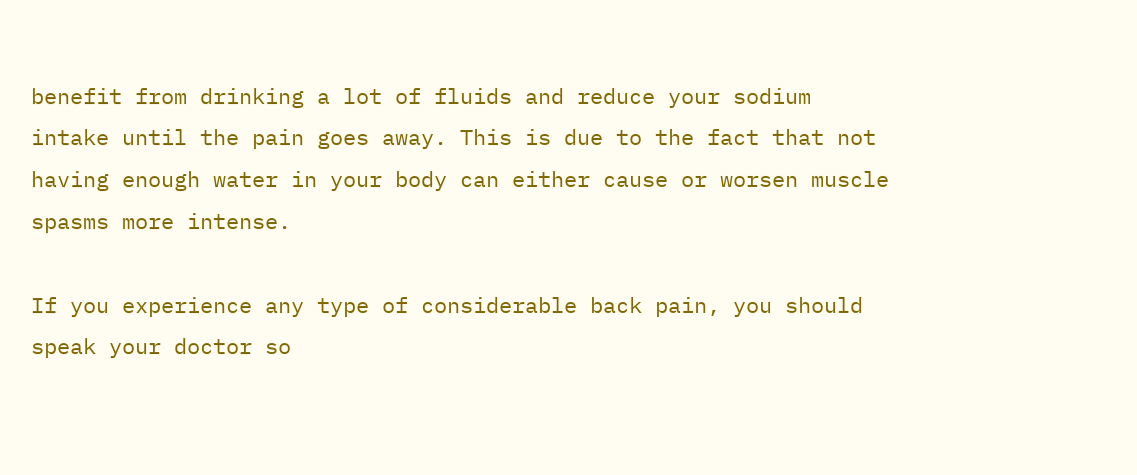benefit from drinking a lot of fluids and reduce your sodium intake until the pain goes away. This is due to the fact that not having enough water in your body can either cause or worsen muscle spasms more intense.

If you experience any type of considerable back pain, you should speak your doctor so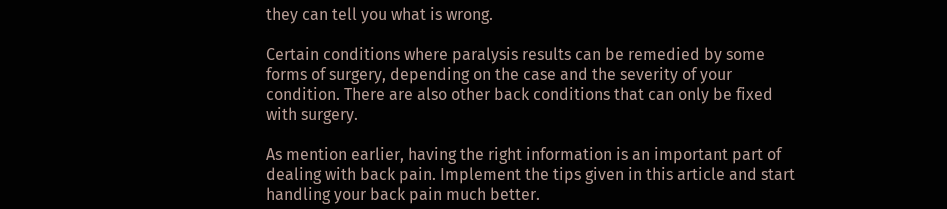they can tell you what is wrong.

Certain conditions where paralysis results can be remedied by some forms of surgery, depending on the case and the severity of your condition. There are also other back conditions that can only be fixed with surgery.

As mention earlier, having the right information is an important part of dealing with back pain. Implement the tips given in this article and start handling your back pain much better.